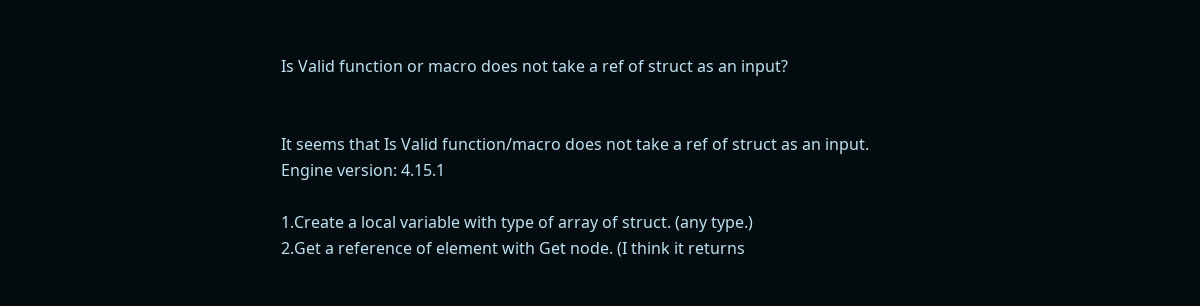Is Valid function or macro does not take a ref of struct as an input?


It seems that Is Valid function/macro does not take a ref of struct as an input.
Engine version: 4.15.1

1.Create a local variable with type of array of struct. (any type.)
2.Get a reference of element with Get node. (I think it returns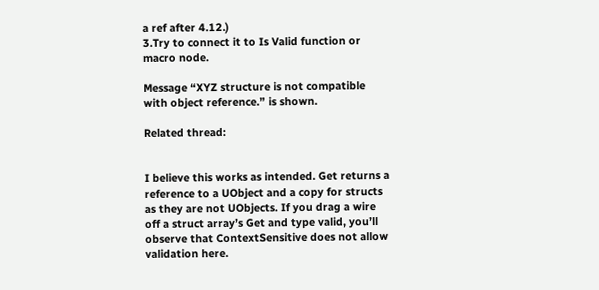a ref after 4.12.)
3.Try to connect it to Is Valid function or macro node.

Message “XYZ structure is not compatible with object reference.” is shown.

Related thread:


I believe this works as intended. Get returns a reference to a UObject and a copy for structs as they are not UObjects. If you drag a wire off a struct array’s Get and type valid, you’ll observe that ContextSensitive does not allow validation here.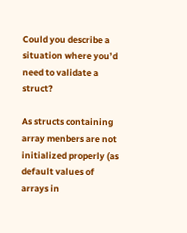Could you describe a situation where you’d need to validate a struct?

As structs containing array menbers are not initialized properly (as default values of arrays in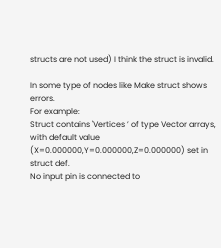structs are not used) I think the struct is invalid.

In some type of nodes like Make struct shows errors.
For example:
Struct contains 'Vertices ’ of type Vector arrays,
with default value (X=0.000000,Y=0.000000,Z=0.000000) set in struct def.
No input pin is connected to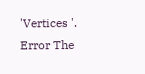'Vertices '.
Error The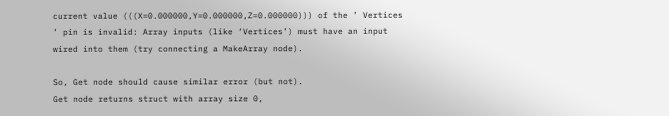current value (((X=0.000000,Y=0.000000,Z=0.000000))) of the ’ Vertices ’ pin is invalid: Array inputs (like ‘Vertices’) must have an input wired into them (try connecting a MakeArray node).

So, Get node should cause similar error (but not).
Get node returns struct with array size 0,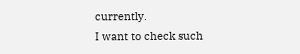currently.
I want to check such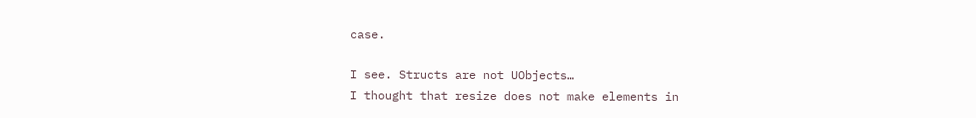case.

I see. Structs are not UObjects…
I thought that resize does not make elements in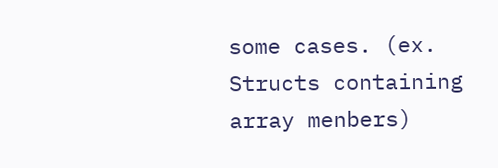some cases. (ex. Structs containing array menbers)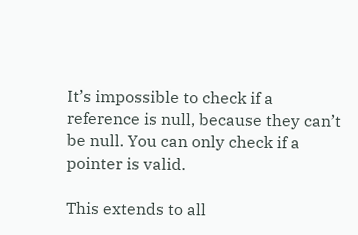It’s impossible to check if a reference is null, because they can’t be null. You can only check if a pointer is valid.

This extends to all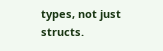types, not just structs.